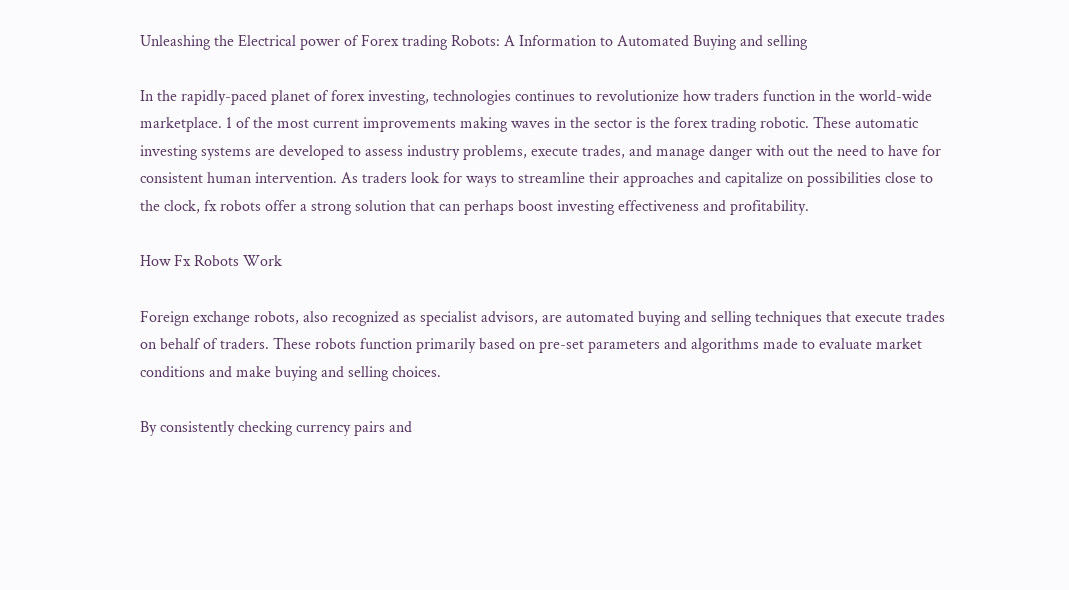Unleashing the Electrical power of Forex trading Robots: A Information to Automated Buying and selling

In the rapidly-paced planet of forex investing, technologies continues to revolutionize how traders function in the world-wide marketplace. 1 of the most current improvements making waves in the sector is the forex trading robotic. These automatic investing systems are developed to assess industry problems, execute trades, and manage danger with out the need to have for consistent human intervention. As traders look for ways to streamline their approaches and capitalize on possibilities close to the clock, fx robots offer a strong solution that can perhaps boost investing effectiveness and profitability.

How Fx Robots Work

Foreign exchange robots, also recognized as specialist advisors, are automated buying and selling techniques that execute trades on behalf of traders. These robots function primarily based on pre-set parameters and algorithms made to evaluate market conditions and make buying and selling choices.

By consistently checking currency pairs and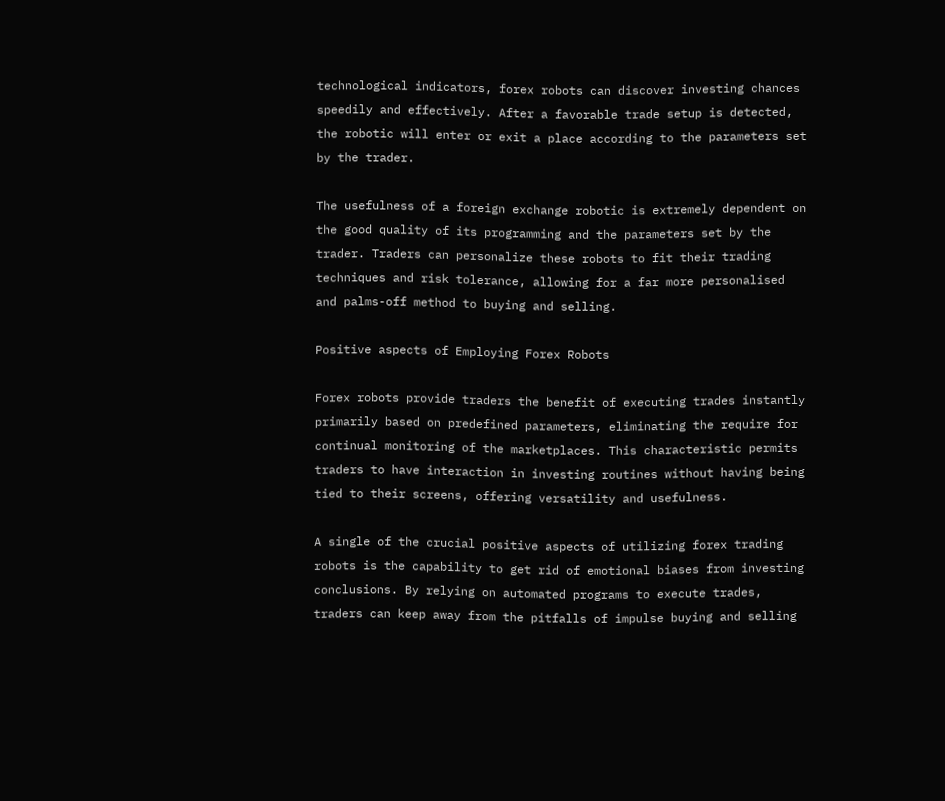technological indicators, forex robots can discover investing chances speedily and effectively. After a favorable trade setup is detected, the robotic will enter or exit a place according to the parameters set by the trader.

The usefulness of a foreign exchange robotic is extremely dependent on the good quality of its programming and the parameters set by the trader. Traders can personalize these robots to fit their trading techniques and risk tolerance, allowing for a far more personalised and palms-off method to buying and selling.

Positive aspects of Employing Forex Robots

Forex robots provide traders the benefit of executing trades instantly primarily based on predefined parameters, eliminating the require for continual monitoring of the marketplaces. This characteristic permits traders to have interaction in investing routines without having being tied to their screens, offering versatility and usefulness.

A single of the crucial positive aspects of utilizing forex trading robots is the capability to get rid of emotional biases from investing conclusions. By relying on automated programs to execute trades, traders can keep away from the pitfalls of impulse buying and selling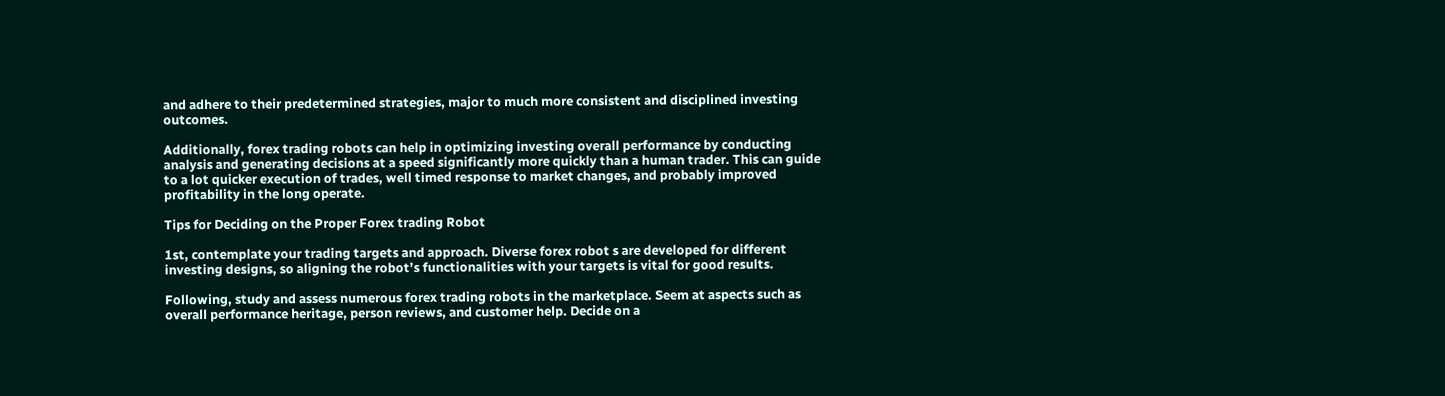and adhere to their predetermined strategies, major to much more consistent and disciplined investing outcomes.

Additionally, forex trading robots can help in optimizing investing overall performance by conducting analysis and generating decisions at a speed significantly more quickly than a human trader. This can guide to a lot quicker execution of trades, well timed response to market changes, and probably improved profitability in the long operate.

Tips for Deciding on the Proper Forex trading Robot

1st, contemplate your trading targets and approach. Diverse forex robot s are developed for different investing designs, so aligning the robot’s functionalities with your targets is vital for good results.

Following, study and assess numerous forex trading robots in the marketplace. Seem at aspects such as overall performance heritage, person reviews, and customer help. Decide on a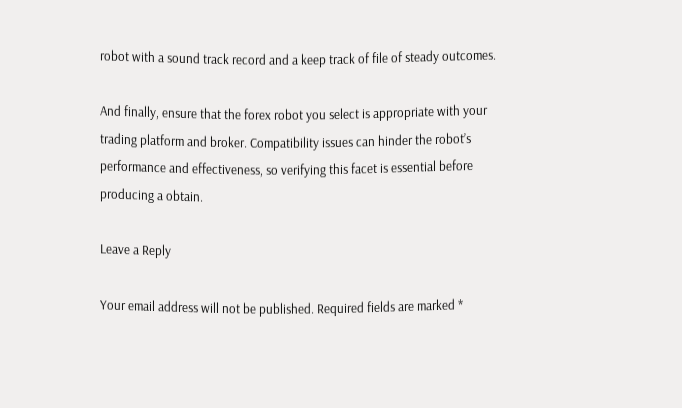robot with a sound track record and a keep track of file of steady outcomes.

And finally, ensure that the forex robot you select is appropriate with your trading platform and broker. Compatibility issues can hinder the robot’s performance and effectiveness, so verifying this facet is essential before producing a obtain.

Leave a Reply

Your email address will not be published. Required fields are marked *